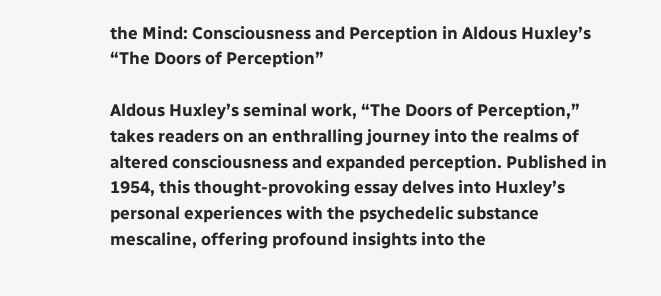the Mind: Consciousness and Perception in Aldous Huxley’s “The Doors of Perception”

Aldous Huxley’s seminal work, “The Doors of Perception,” takes readers on an enthralling journey into the realms of altered consciousness and expanded perception. Published in 1954, this thought-provoking essay delves into Huxley’s personal experiences with the psychedelic substance mescaline, offering profound insights into the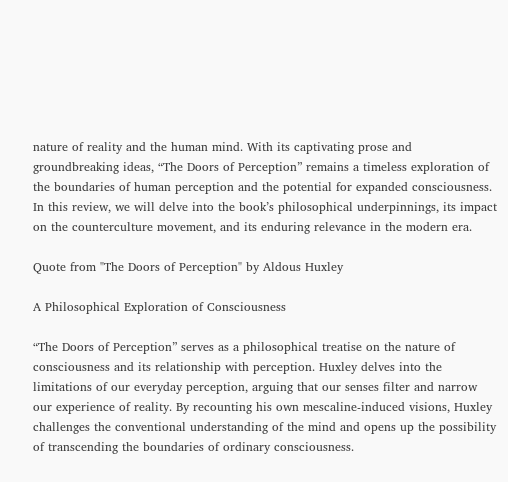nature of reality and the human mind. With its captivating prose and groundbreaking ideas, “The Doors of Perception” remains a timeless exploration of the boundaries of human perception and the potential for expanded consciousness. In this review, we will delve into the book’s philosophical underpinnings, its impact on the counterculture movement, and its enduring relevance in the modern era.

Quote from "The Doors of Perception" by Aldous Huxley

A Philosophical Exploration of Consciousness

“The Doors of Perception” serves as a philosophical treatise on the nature of consciousness and its relationship with perception. Huxley delves into the limitations of our everyday perception, arguing that our senses filter and narrow our experience of reality. By recounting his own mescaline-induced visions, Huxley challenges the conventional understanding of the mind and opens up the possibility of transcending the boundaries of ordinary consciousness.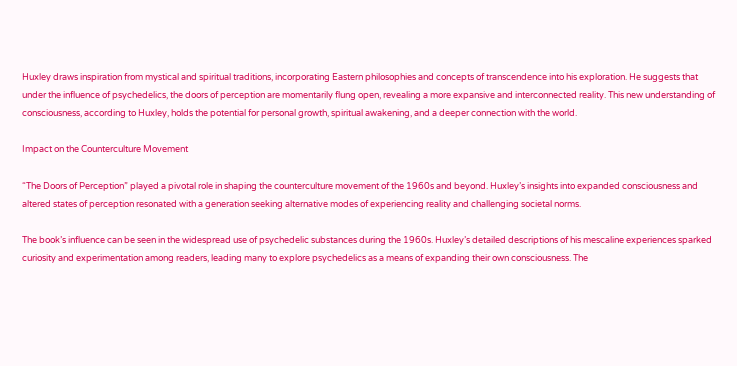Huxley draws inspiration from mystical and spiritual traditions, incorporating Eastern philosophies and concepts of transcendence into his exploration. He suggests that under the influence of psychedelics, the doors of perception are momentarily flung open, revealing a more expansive and interconnected reality. This new understanding of consciousness, according to Huxley, holds the potential for personal growth, spiritual awakening, and a deeper connection with the world.

Impact on the Counterculture Movement

“The Doors of Perception” played a pivotal role in shaping the counterculture movement of the 1960s and beyond. Huxley’s insights into expanded consciousness and altered states of perception resonated with a generation seeking alternative modes of experiencing reality and challenging societal norms.

The book’s influence can be seen in the widespread use of psychedelic substances during the 1960s. Huxley’s detailed descriptions of his mescaline experiences sparked curiosity and experimentation among readers, leading many to explore psychedelics as a means of expanding their own consciousness. The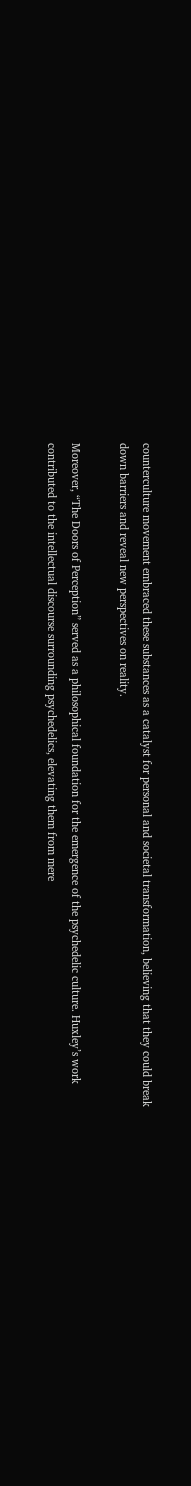counterculture movement embraced these substances as a catalyst for personal and societal transformation, believing that they could break down barriers and reveal new perspectives on reality.

Moreover, “The Doors of Perception” served as a philosophical foundation for the emergence of the psychedelic culture. Huxley’s work contributed to the intellectual discourse surrounding psychedelics, elevating them from mere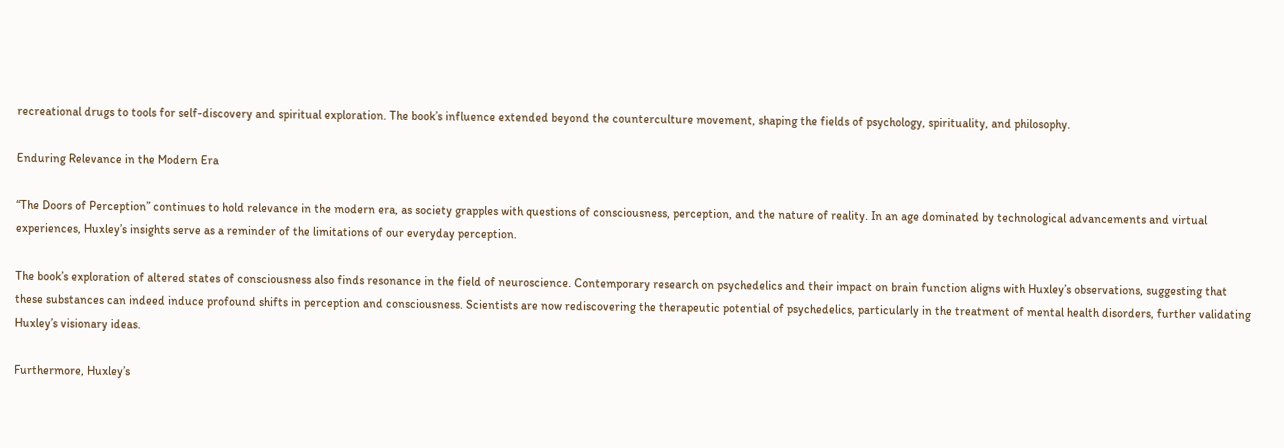recreational drugs to tools for self-discovery and spiritual exploration. The book’s influence extended beyond the counterculture movement, shaping the fields of psychology, spirituality, and philosophy.

Enduring Relevance in the Modern Era

“The Doors of Perception” continues to hold relevance in the modern era, as society grapples with questions of consciousness, perception, and the nature of reality. In an age dominated by technological advancements and virtual experiences, Huxley’s insights serve as a reminder of the limitations of our everyday perception.

The book’s exploration of altered states of consciousness also finds resonance in the field of neuroscience. Contemporary research on psychedelics and their impact on brain function aligns with Huxley’s observations, suggesting that these substances can indeed induce profound shifts in perception and consciousness. Scientists are now rediscovering the therapeutic potential of psychedelics, particularly in the treatment of mental health disorders, further validating Huxley’s visionary ideas.

Furthermore, Huxley’s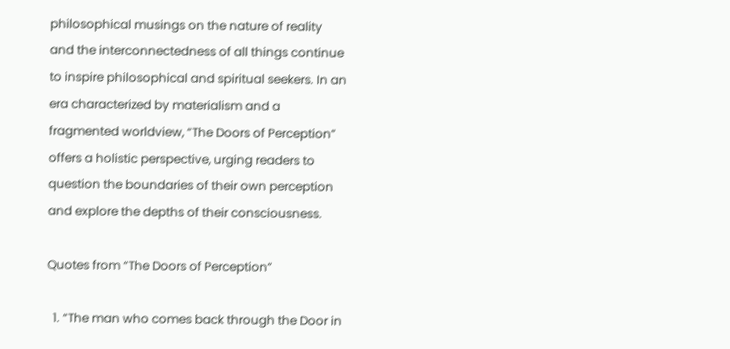philosophical musings on the nature of reality and the interconnectedness of all things continue to inspire philosophical and spiritual seekers. In an era characterized by materialism and a fragmented worldview, “The Doors of Perception” offers a holistic perspective, urging readers to question the boundaries of their own perception and explore the depths of their consciousness.

Quotes from “The Doors of Perception”

  1. “The man who comes back through the Door in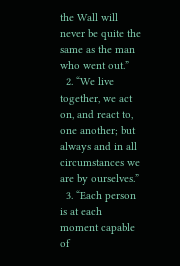the Wall will never be quite the same as the man who went out.”
  2. “We live together, we act on, and react to, one another; but always and in all circumstances we are by ourselves.”
  3. “Each person is at each moment capable of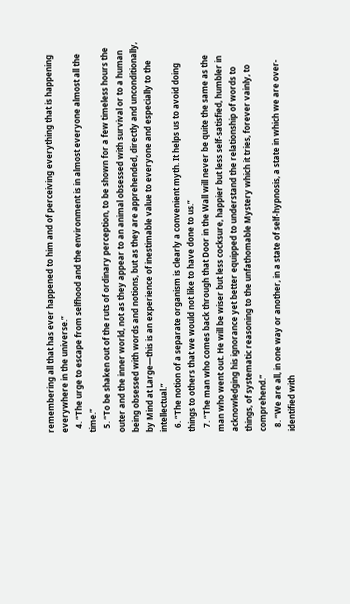remembering all that has ever happened to him and of perceiving everything that is happening everywhere in the universe.”
  4. “The urge to escape from selfhood and the environment is in almost everyone almost all the time.”
  5. “To be shaken out of the ruts of ordinary perception, to be shown for a few timeless hours the outer and the inner world, not as they appear to an animal obsessed with survival or to a human being obsessed with words and notions, but as they are apprehended, directly and unconditionally, by Mind at Large—this is an experience of inestimable value to everyone and especially to the intellectual.”
  6. “The notion of a separate organism is clearly a convenient myth. It helps us to avoid doing things to others that we would not like to have done to us.”
  7. “The man who comes back through that Door in the Wall will never be quite the same as the man who went out. He will be wiser but less cocksure, happier but less self-satisfied, humbler in acknowledging his ignorance yet better equipped to understand the relationship of words to things, of systematic reasoning to the unfathomable Mystery which it tries, forever vainly, to comprehend.”
  8. “We are all, in one way or another, in a state of self-hypnosis, a state in which we are over-identified with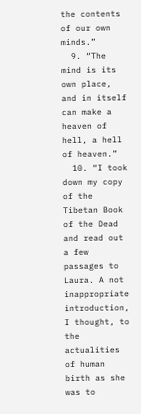the contents of our own minds.”
  9. “The mind is its own place, and in itself can make a heaven of hell, a hell of heaven.”
  10. “I took down my copy of the Tibetan Book of the Dead and read out a few passages to Laura. A not inappropriate introduction, I thought, to the actualities of human birth as she was to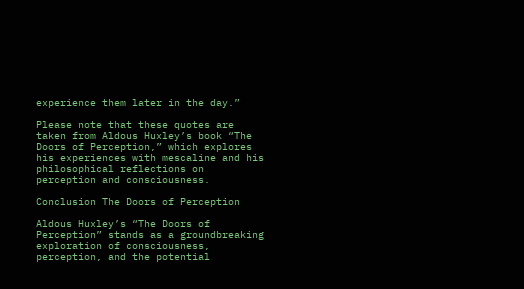experience them later in the day.”

Please note that these quotes are taken from Aldous Huxley’s book “The Doors of Perception,” which explores his experiences with mescaline and his philosophical reflections on perception and consciousness.

Conclusion The Doors of Perception

Aldous Huxley’s “The Doors of Perception” stands as a groundbreaking exploration of consciousness, perception, and the potential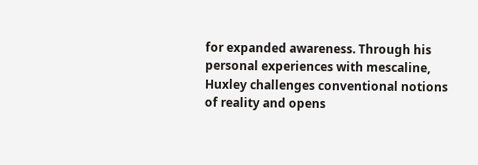for expanded awareness. Through his personal experiences with mescaline, Huxley challenges conventional notions of reality and opens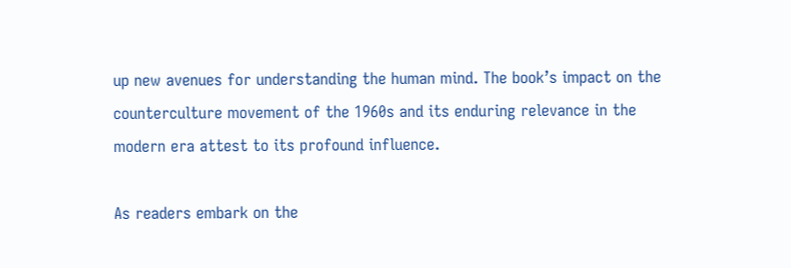up new avenues for understanding the human mind. The book’s impact on the counterculture movement of the 1960s and its enduring relevance in the modern era attest to its profound influence.

As readers embark on the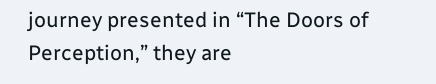journey presented in “The Doors of Perception,” they are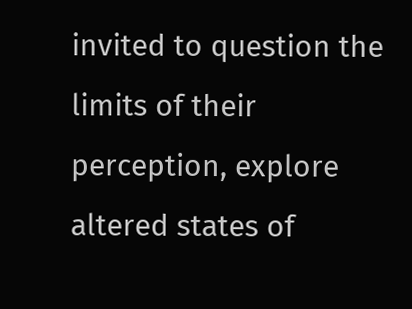invited to question the limits of their perception, explore altered states of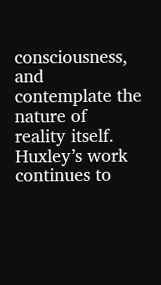consciousness, and contemplate the nature of reality itself. Huxley’s work continues to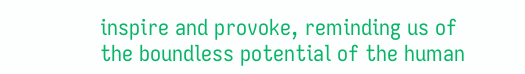inspire and provoke, reminding us of the boundless potential of the human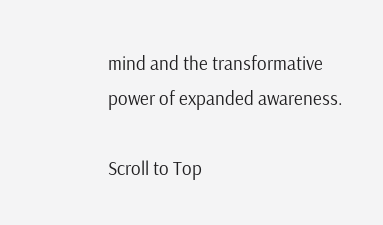mind and the transformative power of expanded awareness.

Scroll to Top